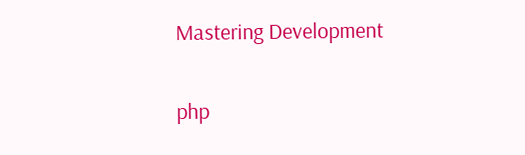Mastering Development

php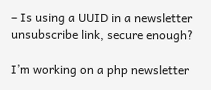– Is using a UUID in a newsletter unsubscribe link, secure enough?

I’m working on a php newsletter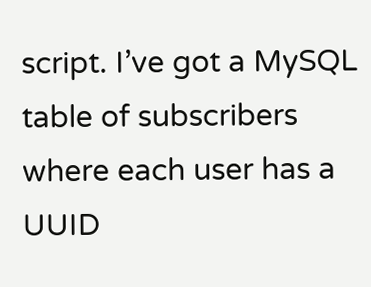script. I’ve got a MySQL table of subscribers where each user has a UUID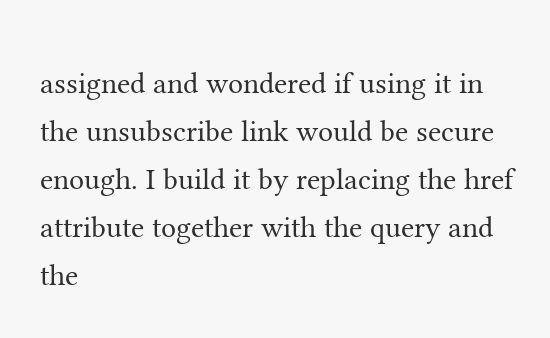assigned and wondered if using it in the unsubscribe link would be secure enough. I build it by replacing the href attribute together with the query and the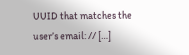UUID that matches the user’s email: // […]